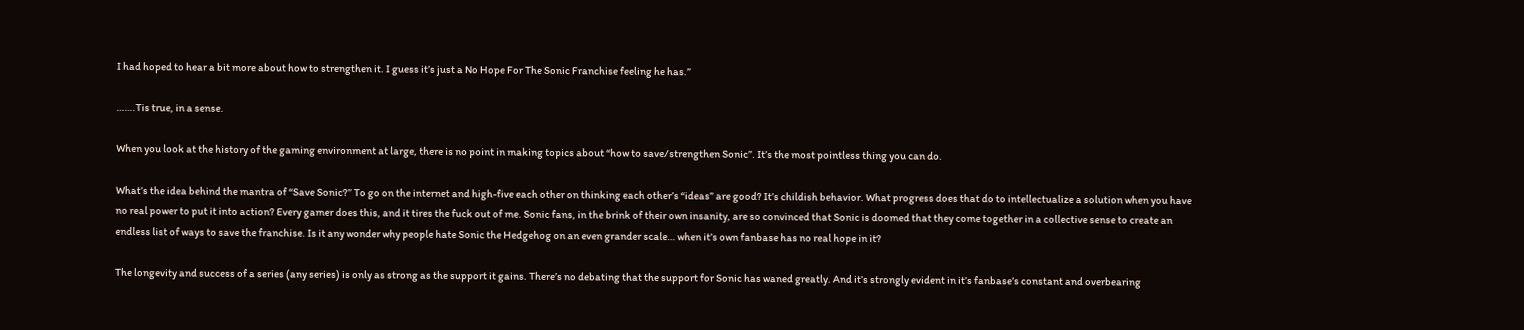I had hoped to hear a bit more about how to strengthen it. I guess it’s just a No Hope For The Sonic Franchise feeling he has.”

…….Tis true, in a sense.

When you look at the history of the gaming environment at large, there is no point in making topics about “how to save/strengthen Sonic”. It’s the most pointless thing you can do.

What’s the idea behind the mantra of “Save Sonic?” To go on the internet and high-five each other on thinking each other’s “ideas” are good? It’s childish behavior. What progress does that do to intellectualize a solution when you have no real power to put it into action? Every gamer does this, and it tires the fuck out of me. Sonic fans, in the brink of their own insanity, are so convinced that Sonic is doomed that they come together in a collective sense to create an endless list of ways to save the franchise. Is it any wonder why people hate Sonic the Hedgehog on an even grander scale… when it’s own fanbase has no real hope in it?

The longevity and success of a series (any series) is only as strong as the support it gains. There’s no debating that the support for Sonic has waned greatly. And it’s strongly evident in it’s fanbase’s constant and overbearing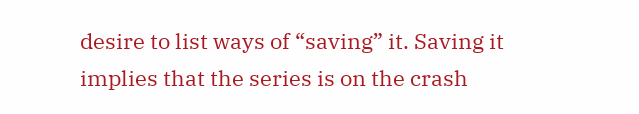desire to list ways of “saving” it. Saving it implies that the series is on the crash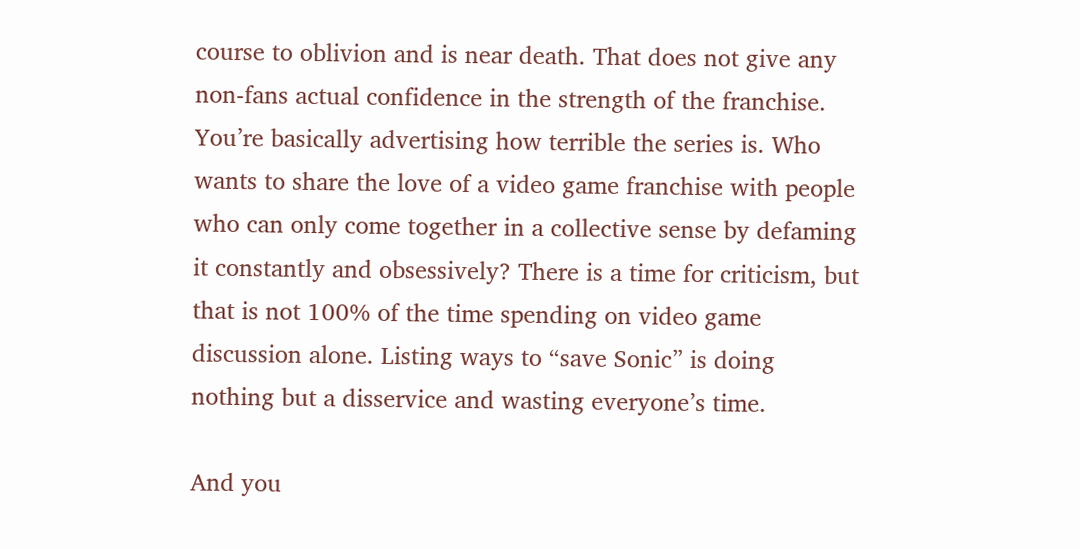course to oblivion and is near death. That does not give any non-fans actual confidence in the strength of the franchise. You’re basically advertising how terrible the series is. Who wants to share the love of a video game franchise with people who can only come together in a collective sense by defaming it constantly and obsessively? There is a time for criticism, but that is not 100% of the time spending on video game discussion alone. Listing ways to “save Sonic” is doing nothing but a disservice and wasting everyone’s time.

And you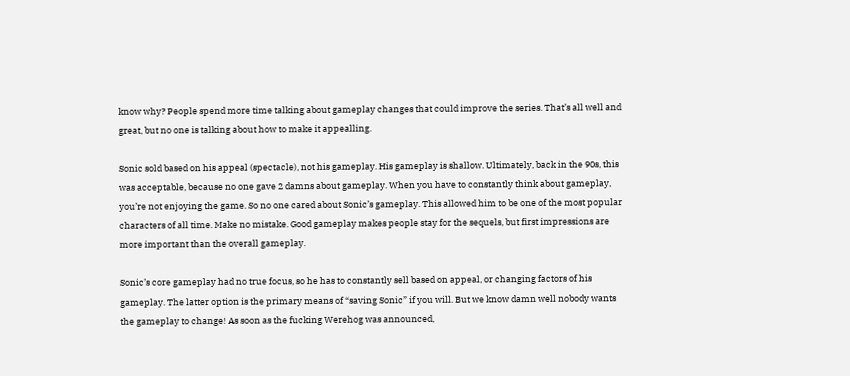know why? People spend more time talking about gameplay changes that could improve the series. That’s all well and great, but no one is talking about how to make it appealling.

Sonic sold based on his appeal (spectacle), not his gameplay. His gameplay is shallow. Ultimately, back in the 90s, this was acceptable, because no one gave 2 damns about gameplay. When you have to constantly think about gameplay, you’re not enjoying the game. So no one cared about Sonic’s gameplay. This allowed him to be one of the most popular characters of all time. Make no mistake. Good gameplay makes people stay for the sequels, but first impressions are more important than the overall gameplay.

Sonic’s core gameplay had no true focus, so he has to constantly sell based on appeal, or changing factors of his gameplay. The latter option is the primary means of “saving Sonic” if you will. But we know damn well nobody wants the gameplay to change! As soon as the fucking Werehog was announced,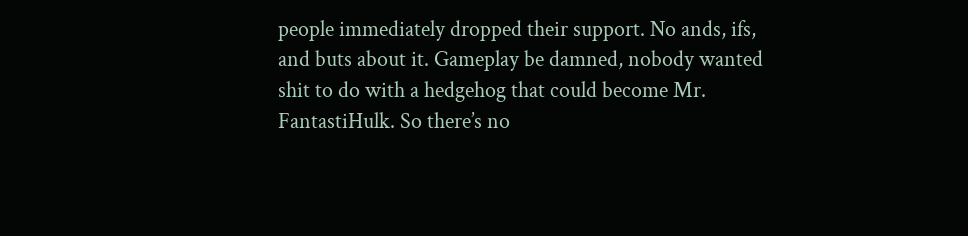people immediately dropped their support. No ands, ifs, and buts about it. Gameplay be damned, nobody wanted shit to do with a hedgehog that could become Mr. FantastiHulk. So there’s no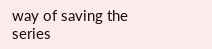way of saving the series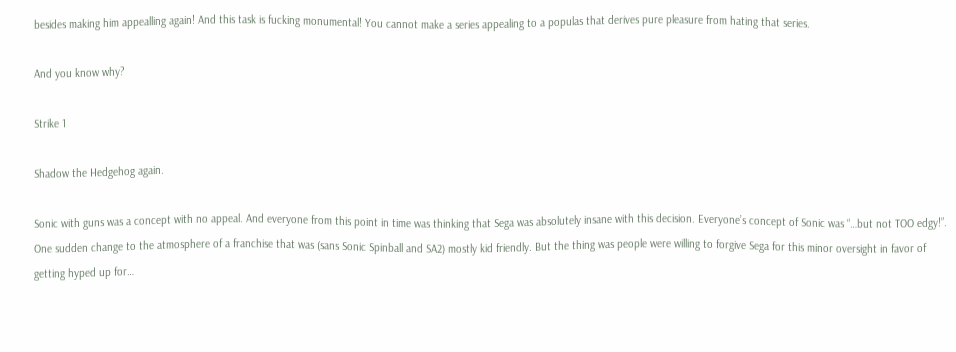besides making him appealling again! And this task is fucking monumental! You cannot make a series appealing to a populas that derives pure pleasure from hating that series.

And you know why?

Strike 1

Shadow the Hedgehog again.

Sonic with guns was a concept with no appeal. And everyone from this point in time was thinking that Sega was absolutely insane with this decision. Everyone’s concept of Sonic was “…but not TOO edgy!”. One sudden change to the atmosphere of a franchise that was (sans Sonic Spinball and SA2) mostly kid friendly. But the thing was people were willing to forgive Sega for this minor oversight in favor of getting hyped up for…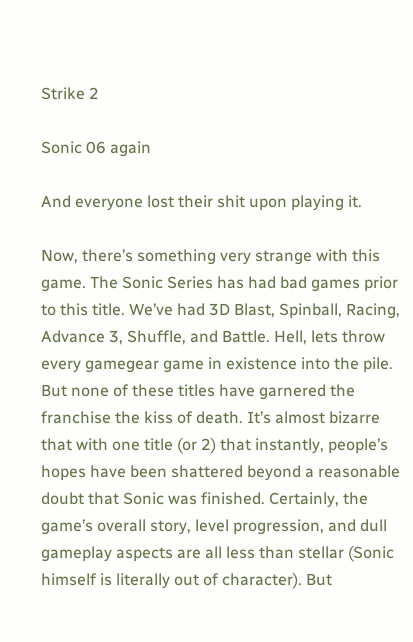Strike 2

Sonic 06 again

And everyone lost their shit upon playing it.

Now, there’s something very strange with this game. The Sonic Series has had bad games prior to this title. We’ve had 3D Blast, Spinball, Racing, Advance 3, Shuffle, and Battle. Hell, lets throw every gamegear game in existence into the pile. But none of these titles have garnered the franchise the kiss of death. It’s almost bizarre that with one title (or 2) that instantly, people’s hopes have been shattered beyond a reasonable doubt that Sonic was finished. Certainly, the game’s overall story, level progression, and dull gameplay aspects are all less than stellar (Sonic himself is literally out of character). But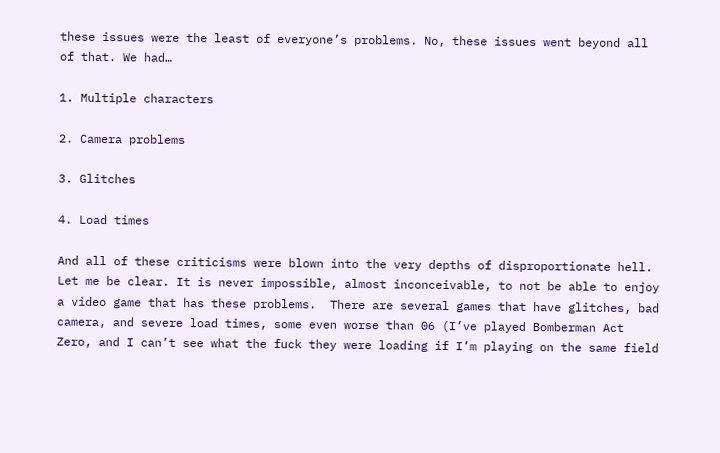these issues were the least of everyone’s problems. No, these issues went beyond all of that. We had…

1. Multiple characters

2. Camera problems

3. Glitches

4. Load times

And all of these criticisms were blown into the very depths of disproportionate hell. Let me be clear. It is never impossible, almost inconceivable, to not be able to enjoy a video game that has these problems.  There are several games that have glitches, bad camera, and severe load times, some even worse than 06 (I’ve played Bomberman Act Zero, and I can’t see what the fuck they were loading if I’m playing on the same field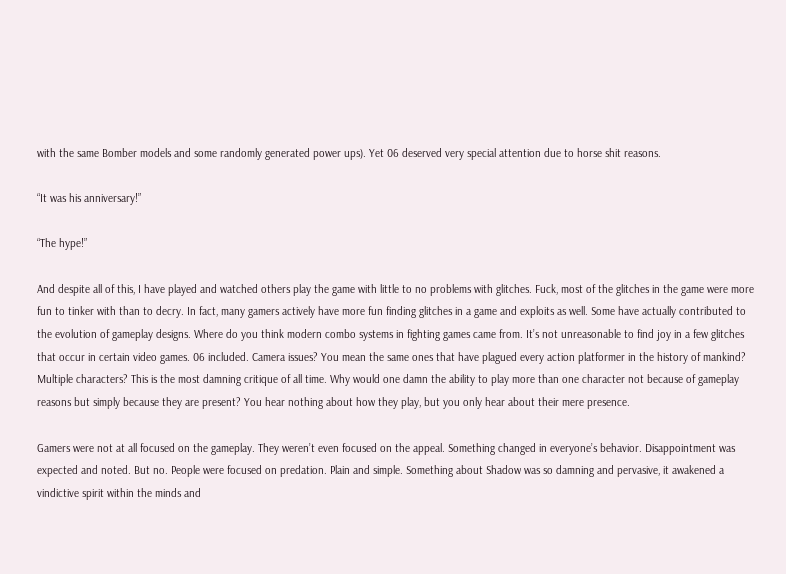with the same Bomber models and some randomly generated power ups). Yet 06 deserved very special attention due to horse shit reasons.

“It was his anniversary!”

“The hype!”

And despite all of this, I have played and watched others play the game with little to no problems with glitches. Fuck, most of the glitches in the game were more fun to tinker with than to decry. In fact, many gamers actively have more fun finding glitches in a game and exploits as well. Some have actually contributed to the evolution of gameplay designs. Where do you think modern combo systems in fighting games came from. It’s not unreasonable to find joy in a few glitches that occur in certain video games. 06 included. Camera issues? You mean the same ones that have plagued every action platformer in the history of mankind? Multiple characters? This is the most damning critique of all time. Why would one damn the ability to play more than one character not because of gameplay reasons but simply because they are present? You hear nothing about how they play, but you only hear about their mere presence.

Gamers were not at all focused on the gameplay. They weren’t even focused on the appeal. Something changed in everyone’s behavior. Disappointment was expected and noted. But no. People were focused on predation. Plain and simple. Something about Shadow was so damning and pervasive, it awakened a vindictive spirit within the minds and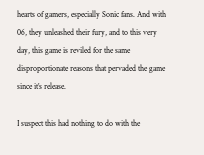hearts of gamers, especially Sonic fans. And with 06, they unleashed their fury, and to this very day, this game is reviled for the same disproportionate reasons that pervaded the game since it’s release.

I suspect this had nothing to do with the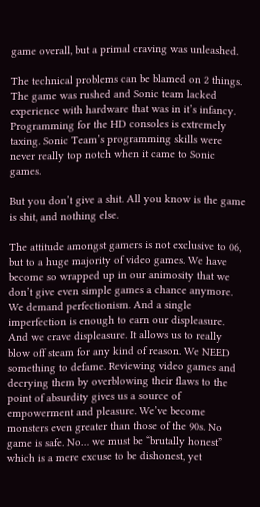game overall, but a primal craving was unleashed.

The technical problems can be blamed on 2 things. The game was rushed and Sonic team lacked experience with hardware that was in it’s infancy. Programming for the HD consoles is extremely taxing. Sonic Team’s programming skills were never really top notch when it came to Sonic games.

But you don’t give a shit. All you know is the game is shit, and nothing else.

The attitude amongst gamers is not exclusive to 06, but to a huge majority of video games. We have become so wrapped up in our animosity that we don’t give even simple games a chance anymore. We demand perfectionism. And a single imperfection is enough to earn our displeasure. And we crave displeasure. It allows us to really blow off steam for any kind of reason. We NEED something to defame. Reviewing video games and decrying them by overblowing their flaws to the point of absurdity gives us a source of empowerment and pleasure. We’ve become monsters even greater than those of the 90s. No game is safe. No… we must be “brutally honest” which is a mere excuse to be dishonest, yet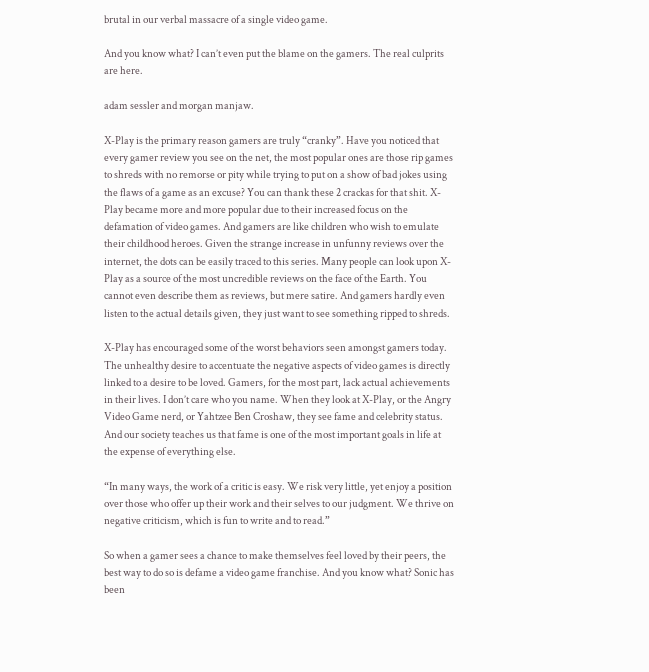brutal in our verbal massacre of a single video game.

And you know what? I can’t even put the blame on the gamers. The real culprits are here.

adam sessler and morgan manjaw.

X-Play is the primary reason gamers are truly “cranky”. Have you noticed that every gamer review you see on the net, the most popular ones are those rip games to shreds with no remorse or pity while trying to put on a show of bad jokes using the flaws of a game as an excuse? You can thank these 2 crackas for that shit. X-Play became more and more popular due to their increased focus on the defamation of video games. And gamers are like children who wish to emulate their childhood heroes. Given the strange increase in unfunny reviews over the internet, the dots can be easily traced to this series. Many people can look upon X-Play as a source of the most uncredible reviews on the face of the Earth. You cannot even describe them as reviews, but mere satire. And gamers hardly even listen to the actual details given, they just want to see something ripped to shreds.

X-Play has encouraged some of the worst behaviors seen amongst gamers today. The unhealthy desire to accentuate the negative aspects of video games is directly linked to a desire to be loved. Gamers, for the most part, lack actual achievements in their lives. I don’t care who you name. When they look at X-Play, or the Angry Video Game nerd, or Yahtzee Ben Croshaw, they see fame and celebrity status. And our society teaches us that fame is one of the most important goals in life at the expense of everything else.

“In many ways, the work of a critic is easy. We risk very little, yet enjoy a position over those who offer up their work and their selves to our judgment. We thrive on negative criticism, which is fun to write and to read.”

So when a gamer sees a chance to make themselves feel loved by their peers, the best way to do so is defame a video game franchise. And you know what? Sonic has been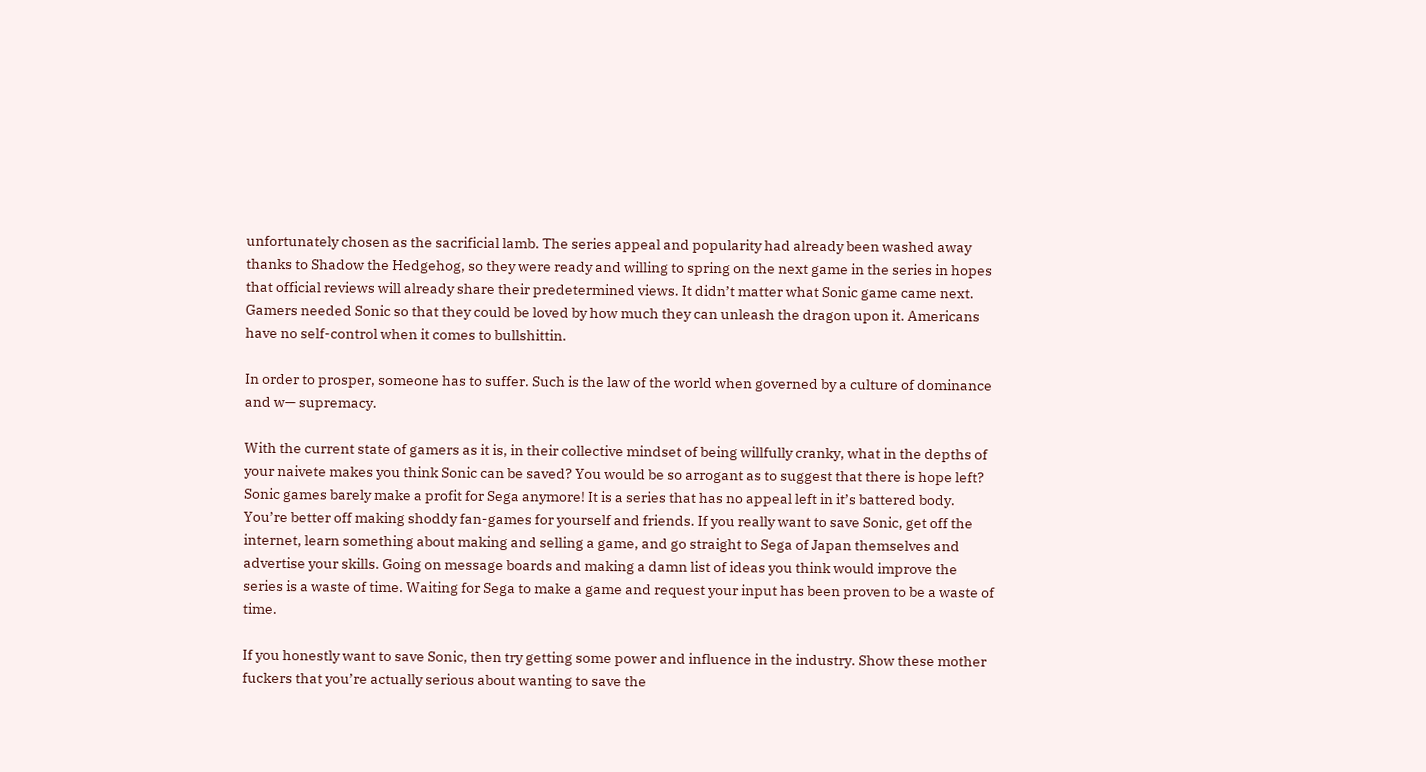unfortunately chosen as the sacrificial lamb. The series appeal and popularity had already been washed away thanks to Shadow the Hedgehog, so they were ready and willing to spring on the next game in the series in hopes that official reviews will already share their predetermined views. It didn’t matter what Sonic game came next. Gamers needed Sonic so that they could be loved by how much they can unleash the dragon upon it. Americans have no self-control when it comes to bullshittin.

In order to prosper, someone has to suffer. Such is the law of the world when governed by a culture of dominance and w— supremacy.

With the current state of gamers as it is, in their collective mindset of being willfully cranky, what in the depths of your naivete makes you think Sonic can be saved? You would be so arrogant as to suggest that there is hope left? Sonic games barely make a profit for Sega anymore! It is a series that has no appeal left in it’s battered body. You’re better off making shoddy fan-games for yourself and friends. If you really want to save Sonic, get off the internet, learn something about making and selling a game, and go straight to Sega of Japan themselves and advertise your skills. Going on message boards and making a damn list of ideas you think would improve the series is a waste of time. Waiting for Sega to make a game and request your input has been proven to be a waste of time.

If you honestly want to save Sonic, then try getting some power and influence in the industry. Show these mother fuckers that you’re actually serious about wanting to save the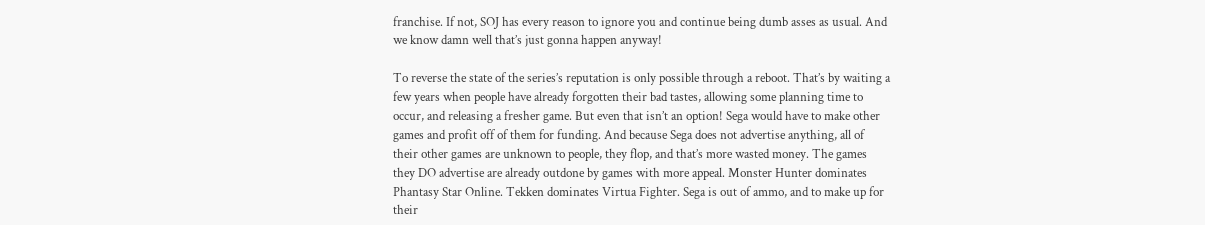franchise. If not, SOJ has every reason to ignore you and continue being dumb asses as usual. And we know damn well that’s just gonna happen anyway!

To reverse the state of the series’s reputation is only possible through a reboot. That’s by waiting a few years when people have already forgotten their bad tastes, allowing some planning time to occur, and releasing a fresher game. But even that isn’t an option! Sega would have to make other games and profit off of them for funding. And because Sega does not advertise anything, all of their other games are unknown to people, they flop, and that’s more wasted money. The games they DO advertise are already outdone by games with more appeal. Monster Hunter dominates Phantasy Star Online. Tekken dominates Virtua Fighter. Sega is out of ammo, and to make up for their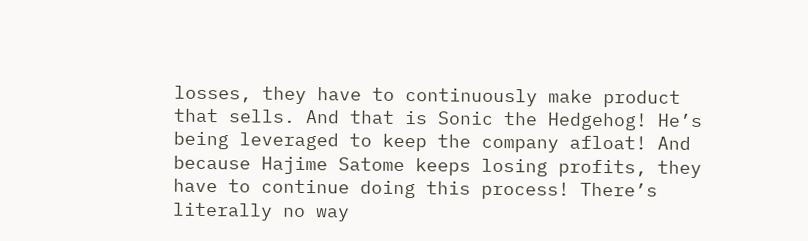losses, they have to continuously make product that sells. And that is Sonic the Hedgehog! He’s being leveraged to keep the company afloat! And because Hajime Satome keeps losing profits, they have to continue doing this process! There’s literally no way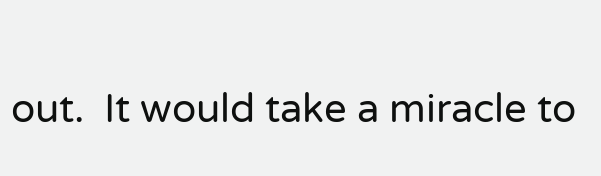out.  It would take a miracle to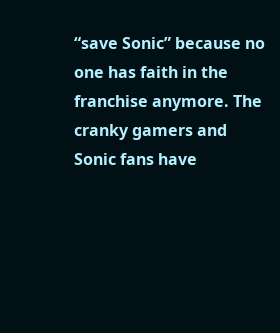“save Sonic” because no one has faith in the franchise anymore. The cranky gamers and Sonic fans have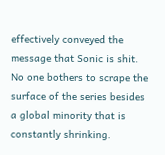effectively conveyed the message that Sonic is shit. No one bothers to scrape the surface of the series besides a global minority that is constantly shrinking.